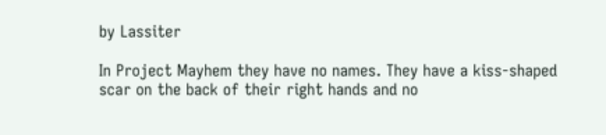by Lassiter

In Project Mayhem they have no names. They have a kiss-shaped scar on the back of their right hands and no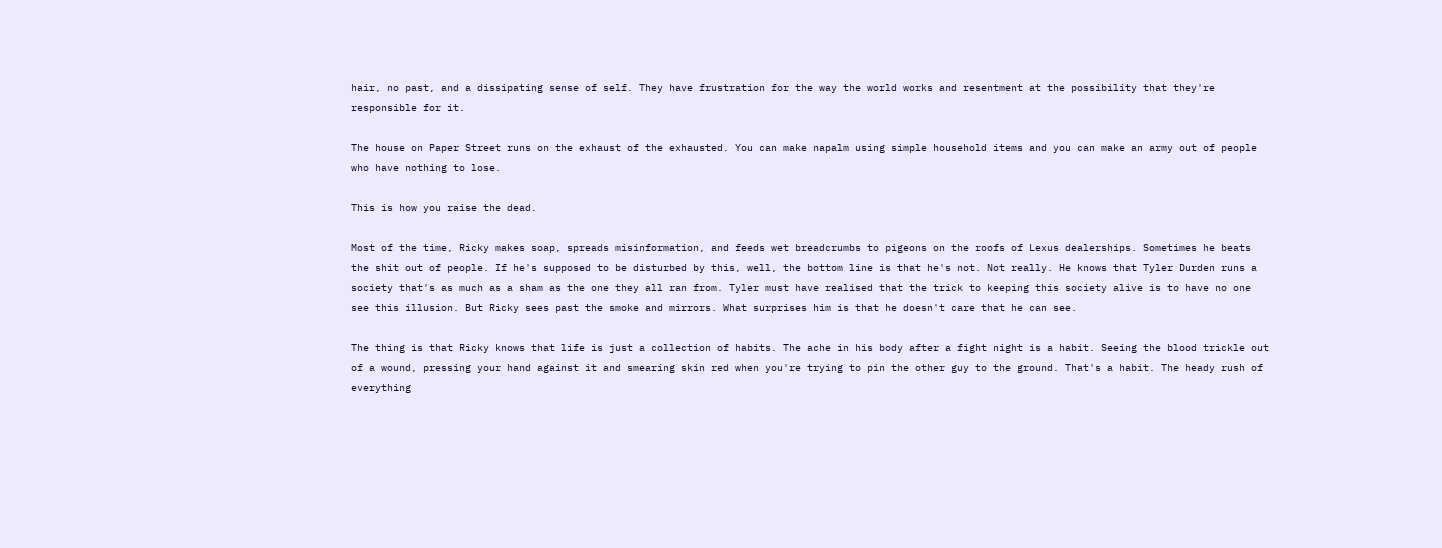hair, no past, and a dissipating sense of self. They have frustration for the way the world works and resentment at the possibility that they're responsible for it.

The house on Paper Street runs on the exhaust of the exhausted. You can make napalm using simple household items and you can make an army out of people who have nothing to lose.

This is how you raise the dead.

Most of the time, Ricky makes soap, spreads misinformation, and feeds wet breadcrumbs to pigeons on the roofs of Lexus dealerships. Sometimes he beats the shit out of people. If he's supposed to be disturbed by this, well, the bottom line is that he's not. Not really. He knows that Tyler Durden runs a society that's as much as a sham as the one they all ran from. Tyler must have realised that the trick to keeping this society alive is to have no one see this illusion. But Ricky sees past the smoke and mirrors. What surprises him is that he doesn't care that he can see.

The thing is that Ricky knows that life is just a collection of habits. The ache in his body after a fight night is a habit. Seeing the blood trickle out of a wound, pressing your hand against it and smearing skin red when you're trying to pin the other guy to the ground. That's a habit. The heady rush of everything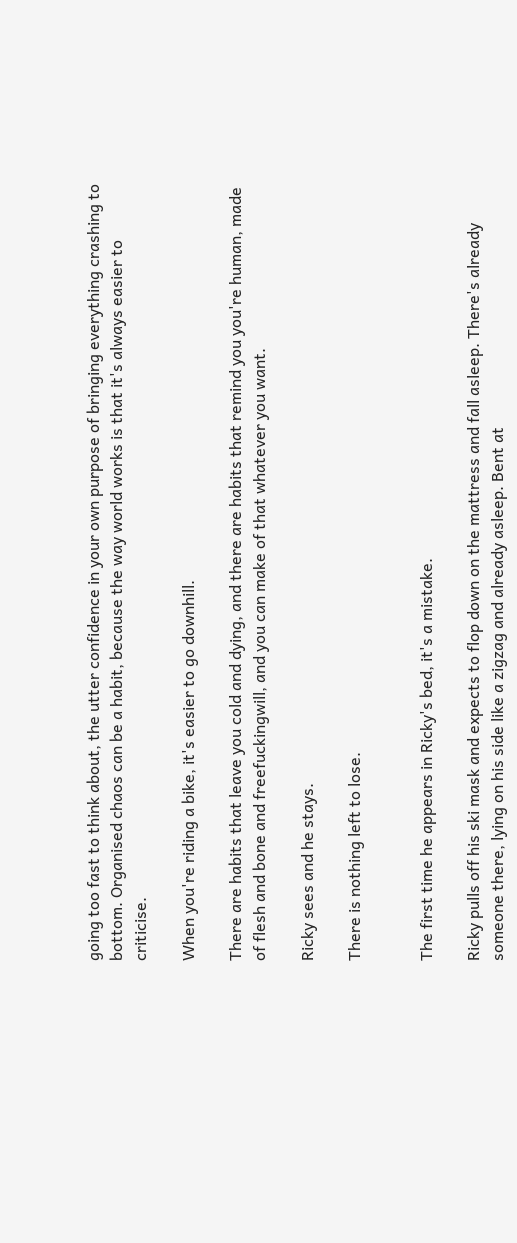going too fast to think about, the utter confidence in your own purpose of bringing everything crashing to bottom. Organised chaos can be a habit, because the way world works is that it's always easier to criticise.

When you're riding a bike, it's easier to go downhill.

There are habits that leave you cold and dying, and there are habits that remind you you're human, made of flesh and bone and freefuckingwill, and you can make of that whatever you want.

Ricky sees and he stays.

There is nothing left to lose.


The first time he appears in Ricky's bed, it's a mistake.

Ricky pulls off his ski mask and expects to flop down on the mattress and fall asleep. There's already someone there, lying on his side like a zigzag and already asleep. Bent at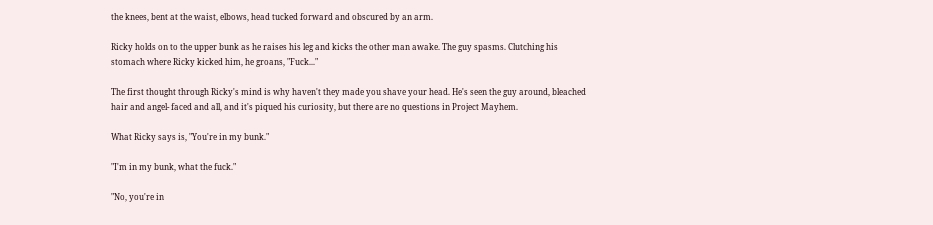the knees, bent at the waist, elbows, head tucked forward and obscured by an arm.

Ricky holds on to the upper bunk as he raises his leg and kicks the other man awake. The guy spasms. Clutching his stomach where Ricky kicked him, he groans, "Fuck..."

The first thought through Ricky's mind is why haven't they made you shave your head. He's seen the guy around, bleached hair and angel- faced and all, and it's piqued his curiosity, but there are no questions in Project Mayhem.

What Ricky says is, "You're in my bunk."

"I'm in my bunk, what the fuck."

"No, you're in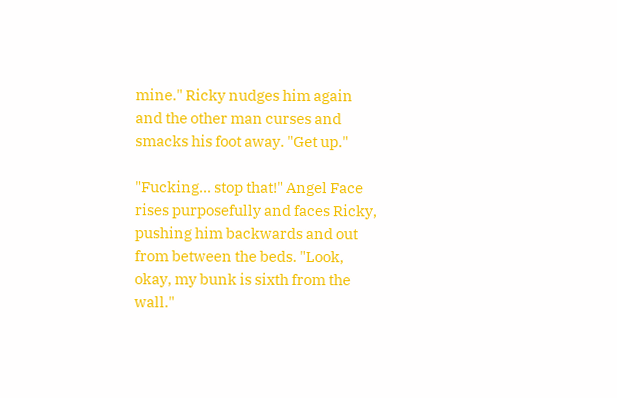mine." Ricky nudges him again and the other man curses and smacks his foot away. "Get up."

"Fucking... stop that!" Angel Face rises purposefully and faces Ricky, pushing him backwards and out from between the beds. "Look, okay, my bunk is sixth from the wall."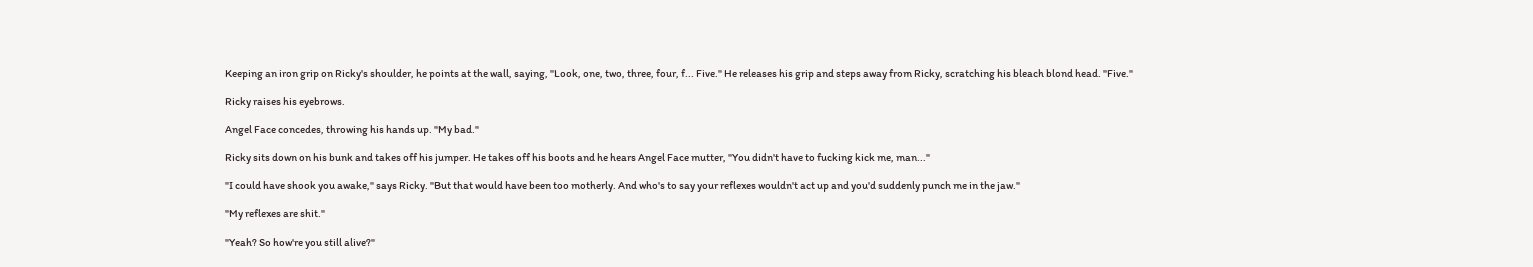Keeping an iron grip on Ricky's shoulder, he points at the wall, saying, "Look, one, two, three, four, f... Five." He releases his grip and steps away from Ricky, scratching his bleach blond head. "Five."

Ricky raises his eyebrows.

Angel Face concedes, throwing his hands up. "My bad."

Ricky sits down on his bunk and takes off his jumper. He takes off his boots and he hears Angel Face mutter, "You didn't have to fucking kick me, man..."

"I could have shook you awake," says Ricky. "But that would have been too motherly. And who's to say your reflexes wouldn't act up and you'd suddenly punch me in the jaw."

"My reflexes are shit."

"Yeah? So how're you still alive?"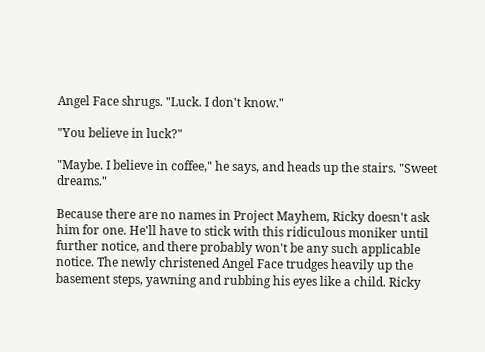Angel Face shrugs. "Luck. I don't know."

"You believe in luck?"

"Maybe. I believe in coffee," he says, and heads up the stairs. "Sweet dreams."

Because there are no names in Project Mayhem, Ricky doesn't ask him for one. He'll have to stick with this ridiculous moniker until further notice, and there probably won't be any such applicable notice. The newly christened Angel Face trudges heavily up the basement steps, yawning and rubbing his eyes like a child. Ricky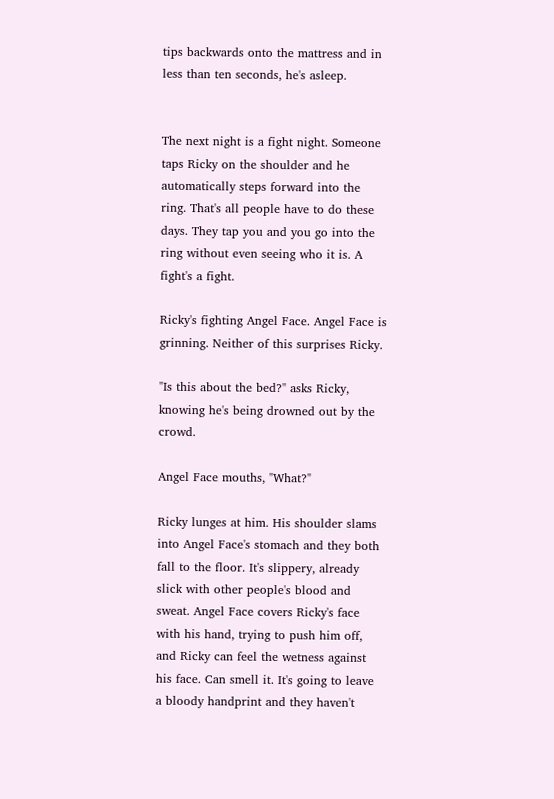tips backwards onto the mattress and in less than ten seconds, he's asleep.


The next night is a fight night. Someone taps Ricky on the shoulder and he automatically steps forward into the ring. That's all people have to do these days. They tap you and you go into the ring without even seeing who it is. A fight's a fight.

Ricky's fighting Angel Face. Angel Face is grinning. Neither of this surprises Ricky.

"Is this about the bed?" asks Ricky, knowing he's being drowned out by the crowd.

Angel Face mouths, "What?"

Ricky lunges at him. His shoulder slams into Angel Face's stomach and they both fall to the floor. It's slippery, already slick with other people's blood and sweat. Angel Face covers Ricky's face with his hand, trying to push him off, and Ricky can feel the wetness against his face. Can smell it. It's going to leave a bloody handprint and they haven't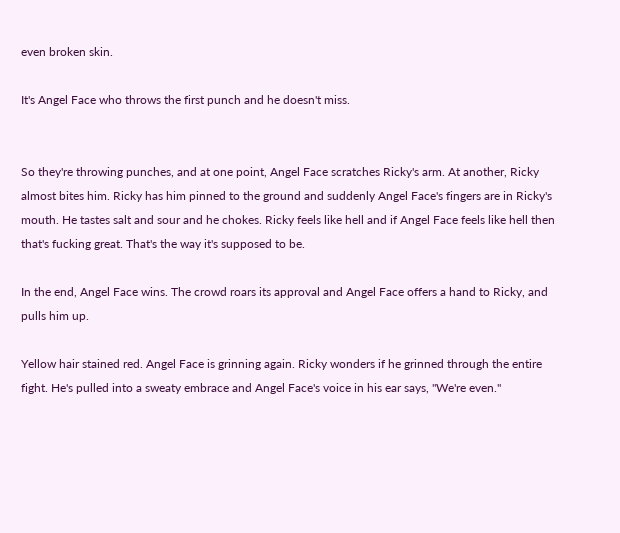even broken skin.

It's Angel Face who throws the first punch and he doesn't miss.


So they're throwing punches, and at one point, Angel Face scratches Ricky's arm. At another, Ricky almost bites him. Ricky has him pinned to the ground and suddenly Angel Face's fingers are in Ricky's mouth. He tastes salt and sour and he chokes. Ricky feels like hell and if Angel Face feels like hell then that's fucking great. That's the way it's supposed to be.

In the end, Angel Face wins. The crowd roars its approval and Angel Face offers a hand to Ricky, and pulls him up.

Yellow hair stained red. Angel Face is grinning again. Ricky wonders if he grinned through the entire fight. He's pulled into a sweaty embrace and Angel Face's voice in his ear says, "We're even."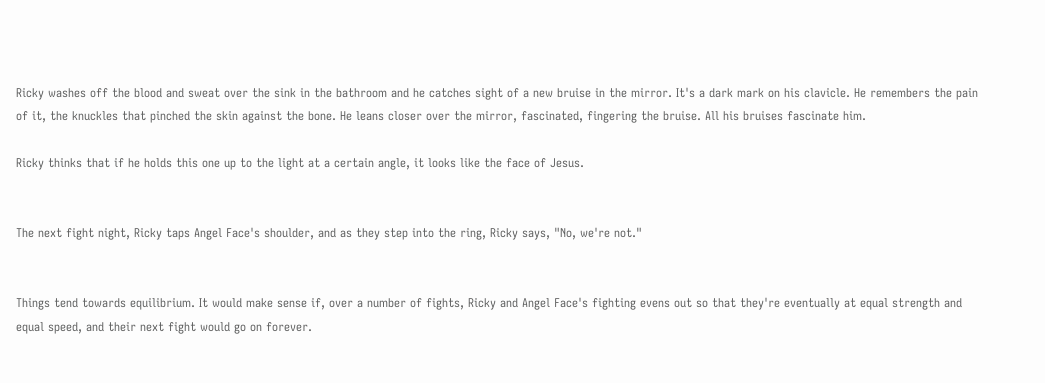Ricky washes off the blood and sweat over the sink in the bathroom and he catches sight of a new bruise in the mirror. It's a dark mark on his clavicle. He remembers the pain of it, the knuckles that pinched the skin against the bone. He leans closer over the mirror, fascinated, fingering the bruise. All his bruises fascinate him.

Ricky thinks that if he holds this one up to the light at a certain angle, it looks like the face of Jesus.


The next fight night, Ricky taps Angel Face's shoulder, and as they step into the ring, Ricky says, "No, we're not."


Things tend towards equilibrium. It would make sense if, over a number of fights, Ricky and Angel Face's fighting evens out so that they're eventually at equal strength and equal speed, and their next fight would go on forever.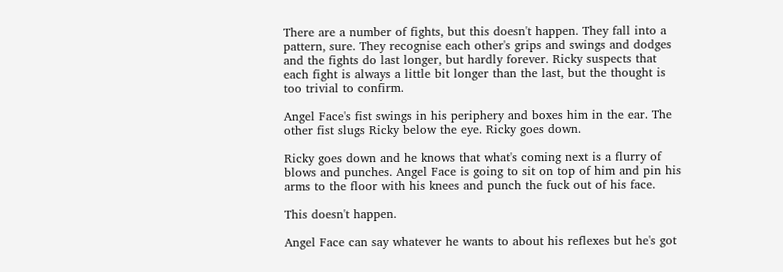There are a number of fights, but this doesn't happen. They fall into a pattern, sure. They recognise each other's grips and swings and dodges and the fights do last longer, but hardly forever. Ricky suspects that each fight is always a little bit longer than the last, but the thought is too trivial to confirm.

Angel Face's fist swings in his periphery and boxes him in the ear. The other fist slugs Ricky below the eye. Ricky goes down.

Ricky goes down and he knows that what's coming next is a flurry of blows and punches. Angel Face is going to sit on top of him and pin his arms to the floor with his knees and punch the fuck out of his face.

This doesn't happen.

Angel Face can say whatever he wants to about his reflexes but he's got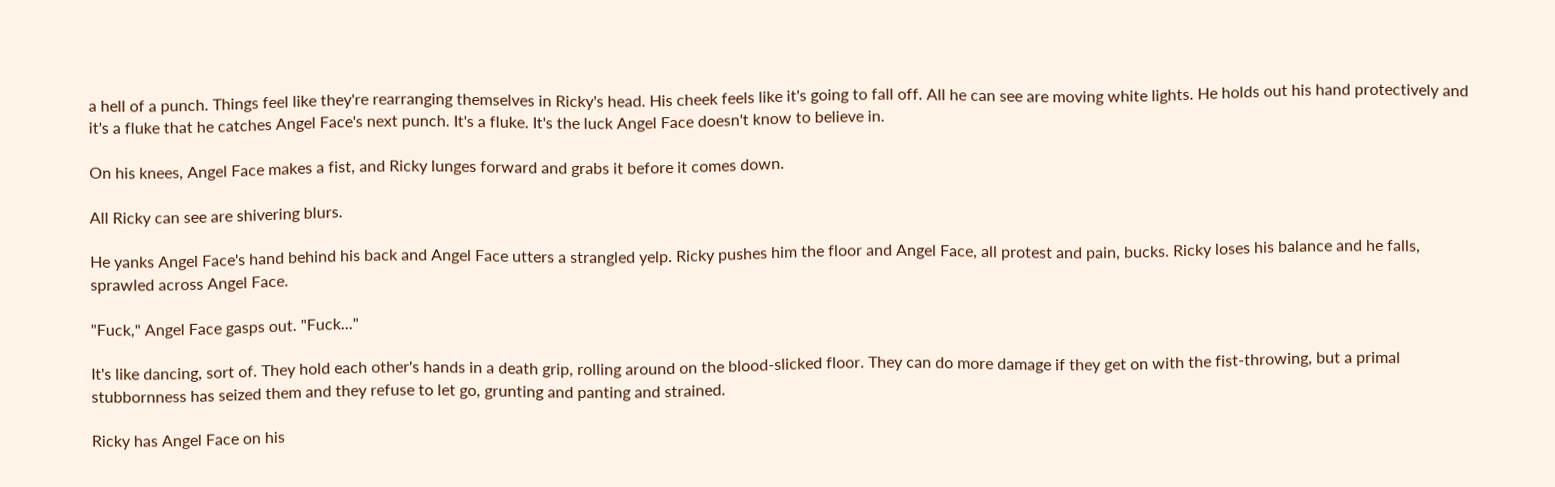a hell of a punch. Things feel like they're rearranging themselves in Ricky's head. His cheek feels like it's going to fall off. All he can see are moving white lights. He holds out his hand protectively and it's a fluke that he catches Angel Face's next punch. It's a fluke. It's the luck Angel Face doesn't know to believe in.

On his knees, Angel Face makes a fist, and Ricky lunges forward and grabs it before it comes down.

All Ricky can see are shivering blurs.

He yanks Angel Face's hand behind his back and Angel Face utters a strangled yelp. Ricky pushes him the floor and Angel Face, all protest and pain, bucks. Ricky loses his balance and he falls, sprawled across Angel Face.

"Fuck," Angel Face gasps out. "Fuck..."

It's like dancing, sort of. They hold each other's hands in a death grip, rolling around on the blood-slicked floor. They can do more damage if they get on with the fist-throwing, but a primal stubbornness has seized them and they refuse to let go, grunting and panting and strained.

Ricky has Angel Face on his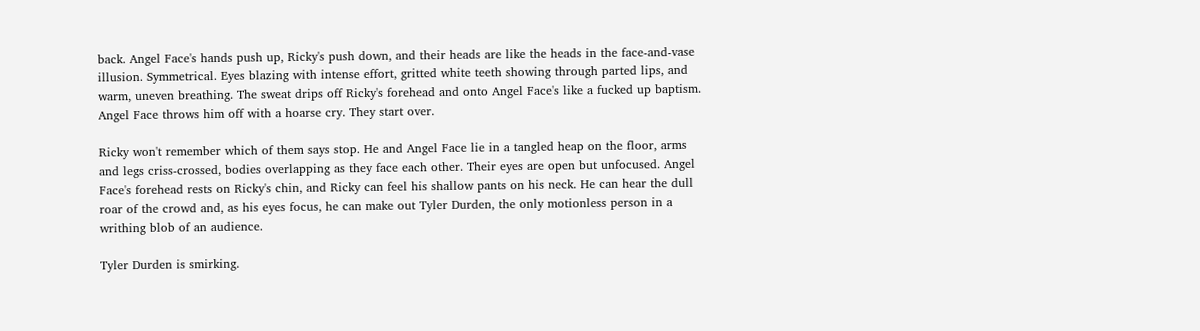back. Angel Face's hands push up, Ricky's push down, and their heads are like the heads in the face-and-vase illusion. Symmetrical. Eyes blazing with intense effort, gritted white teeth showing through parted lips, and warm, uneven breathing. The sweat drips off Ricky's forehead and onto Angel Face's like a fucked up baptism. Angel Face throws him off with a hoarse cry. They start over.

Ricky won't remember which of them says stop. He and Angel Face lie in a tangled heap on the floor, arms and legs criss-crossed, bodies overlapping as they face each other. Their eyes are open but unfocused. Angel Face's forehead rests on Ricky's chin, and Ricky can feel his shallow pants on his neck. He can hear the dull roar of the crowd and, as his eyes focus, he can make out Tyler Durden, the only motionless person in a writhing blob of an audience.

Tyler Durden is smirking.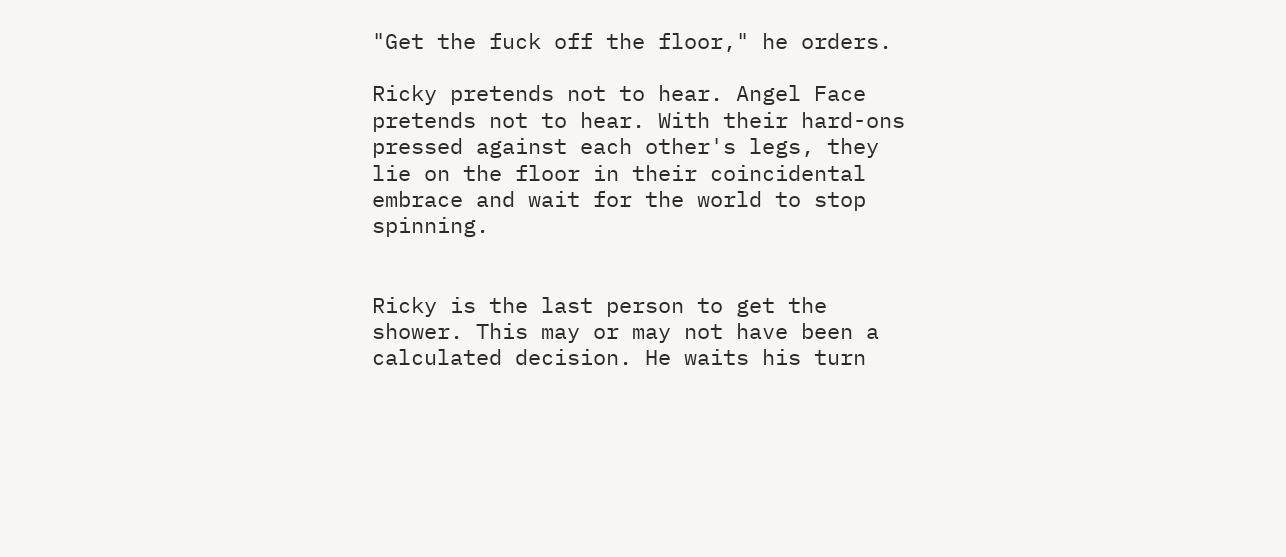"Get the fuck off the floor," he orders.

Ricky pretends not to hear. Angel Face pretends not to hear. With their hard-ons pressed against each other's legs, they lie on the floor in their coincidental embrace and wait for the world to stop spinning.


Ricky is the last person to get the shower. This may or may not have been a calculated decision. He waits his turn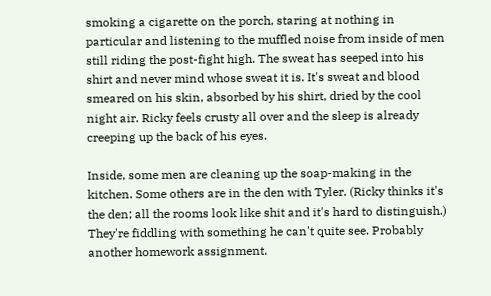smoking a cigarette on the porch, staring at nothing in particular and listening to the muffled noise from inside of men still riding the post-fight high. The sweat has seeped into his shirt and never mind whose sweat it is. It's sweat and blood smeared on his skin, absorbed by his shirt, dried by the cool night air. Ricky feels crusty all over and the sleep is already creeping up the back of his eyes.

Inside, some men are cleaning up the soap-making in the kitchen. Some others are in the den with Tyler. (Ricky thinks it's the den; all the rooms look like shit and it's hard to distinguish.) They're fiddling with something he can't quite see. Probably another homework assignment.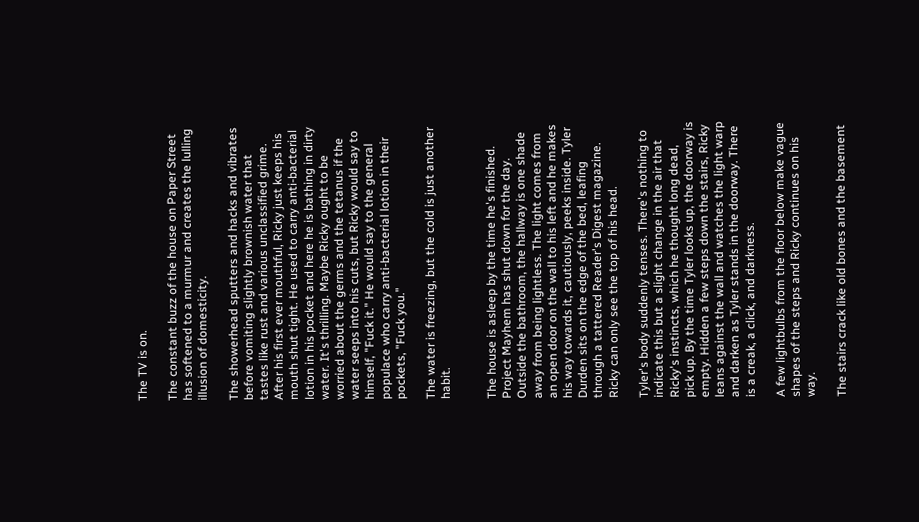The TV is on.

The constant buzz of the house on Paper Street has softened to a murmur and creates the lulling illusion of domesticity.

The showerhead sputters and hacks and vibrates before vomiting slightly brownish water that tastes like rust and various unclassified grime. After his first ever mouthful, Ricky just keeps his mouth shut tight. He used to carry anti-bacterial lotion in his pocket and here he is bathing in dirty water. It's thrilling. Maybe Ricky ought to be worried about the germs and the tetanus if the water seeps into his cuts, but Ricky would say to himself, "Fuck it." He would say to the general populace who carry anti-bacterial lotion in their pockets, "Fuck you."

The water is freezing, but the cold is just another habit.


The house is asleep by the time he's finished. Project Mayhem has shut down for the day. Outside the bathroom, the hallway is one shade away from being lightless. The light comes from an open door on the wall to his left and he makes his way towards it, cautiously, peeks inside. Tyler Durden sits on the edge of the bed, leafing through a tattered Reader's Digest magazine. Ricky can only see the top of his head.

Tyler's body suddenly tenses. There's nothing to indicate this but a slight change in the air that Ricky's instincts, which he thought long dead, pick up. By the time Tyler looks up, the doorway is empty. Hidden a few steps down the stairs, Ricky leans against the wall and watches the light warp and darken as Tyler stands in the doorway. There is a creak, a click, and darkness.

A few lightbulbs from the floor below make vague shapes of the steps and Ricky continues on his way.

The stairs crack like old bones and the basement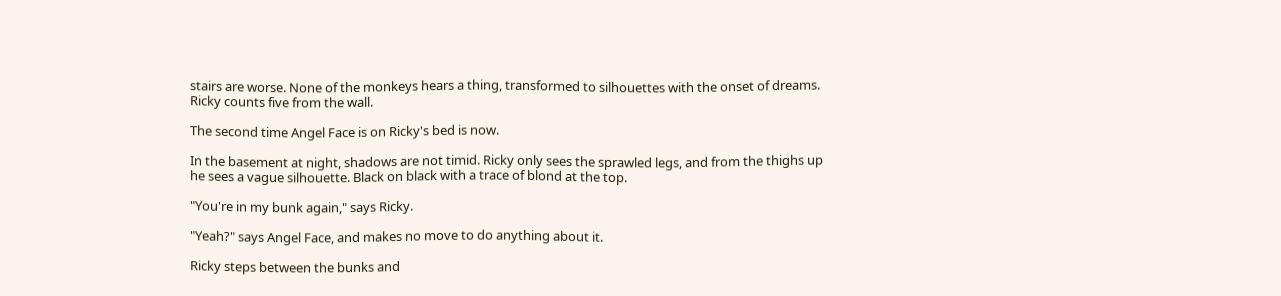stairs are worse. None of the monkeys hears a thing, transformed to silhouettes with the onset of dreams. Ricky counts five from the wall.

The second time Angel Face is on Ricky's bed is now.

In the basement at night, shadows are not timid. Ricky only sees the sprawled legs, and from the thighs up he sees a vague silhouette. Black on black with a trace of blond at the top.

"You're in my bunk again," says Ricky.

"Yeah?" says Angel Face, and makes no move to do anything about it.

Ricky steps between the bunks and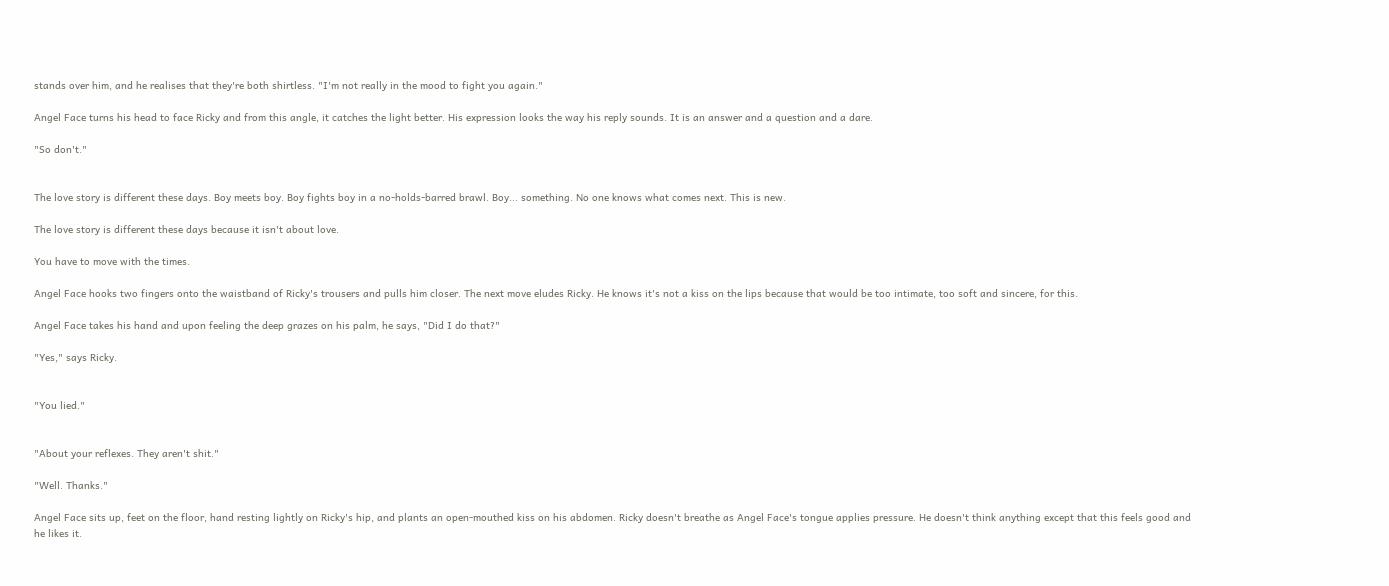stands over him, and he realises that they're both shirtless. "I'm not really in the mood to fight you again."

Angel Face turns his head to face Ricky and from this angle, it catches the light better. His expression looks the way his reply sounds. It is an answer and a question and a dare.

"So don't."


The love story is different these days. Boy meets boy. Boy fights boy in a no-holds-barred brawl. Boy... something. No one knows what comes next. This is new.

The love story is different these days because it isn't about love.

You have to move with the times.

Angel Face hooks two fingers onto the waistband of Ricky's trousers and pulls him closer. The next move eludes Ricky. He knows it's not a kiss on the lips because that would be too intimate, too soft and sincere, for this.

Angel Face takes his hand and upon feeling the deep grazes on his palm, he says, "Did I do that?"

"Yes," says Ricky.


"You lied."


"About your reflexes. They aren't shit."

"Well. Thanks."

Angel Face sits up, feet on the floor, hand resting lightly on Ricky's hip, and plants an open-mouthed kiss on his abdomen. Ricky doesn't breathe as Angel Face's tongue applies pressure. He doesn't think anything except that this feels good and he likes it.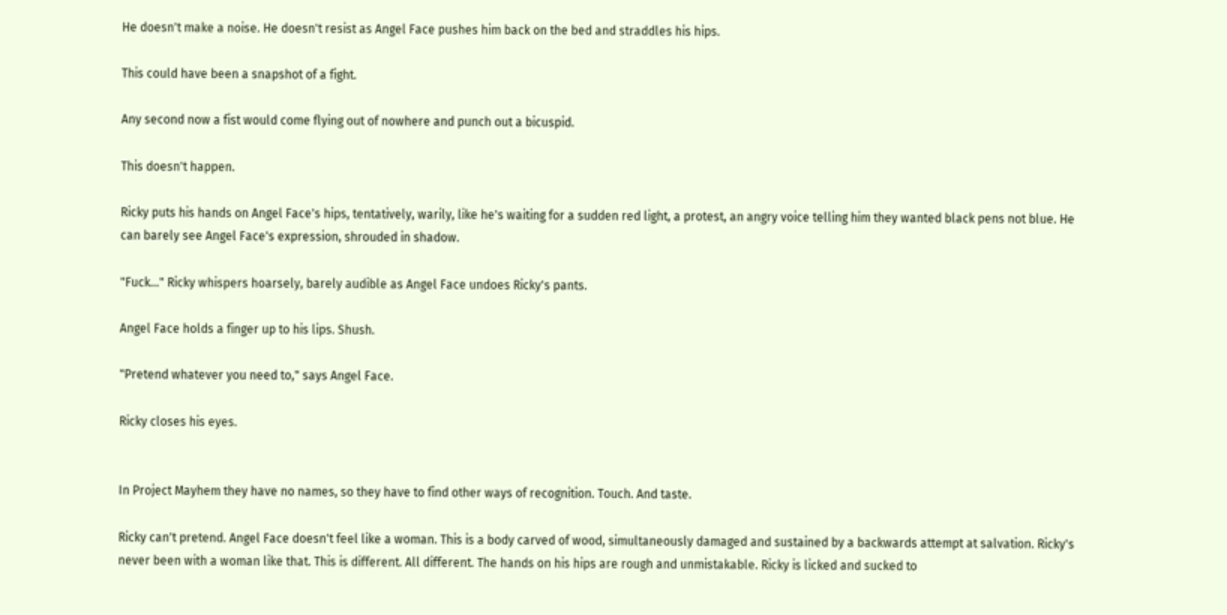He doesn't make a noise. He doesn't resist as Angel Face pushes him back on the bed and straddles his hips.

This could have been a snapshot of a fight.

Any second now a fist would come flying out of nowhere and punch out a bicuspid.

This doesn't happen.

Ricky puts his hands on Angel Face's hips, tentatively, warily, like he's waiting for a sudden red light, a protest, an angry voice telling him they wanted black pens not blue. He can barely see Angel Face's expression, shrouded in shadow.

"Fuck..." Ricky whispers hoarsely, barely audible as Angel Face undoes Ricky's pants.

Angel Face holds a finger up to his lips. Shush.

"Pretend whatever you need to," says Angel Face.

Ricky closes his eyes.


In Project Mayhem they have no names, so they have to find other ways of recognition. Touch. And taste.

Ricky can't pretend. Angel Face doesn't feel like a woman. This is a body carved of wood, simultaneously damaged and sustained by a backwards attempt at salvation. Ricky's never been with a woman like that. This is different. All different. The hands on his hips are rough and unmistakable. Ricky is licked and sucked to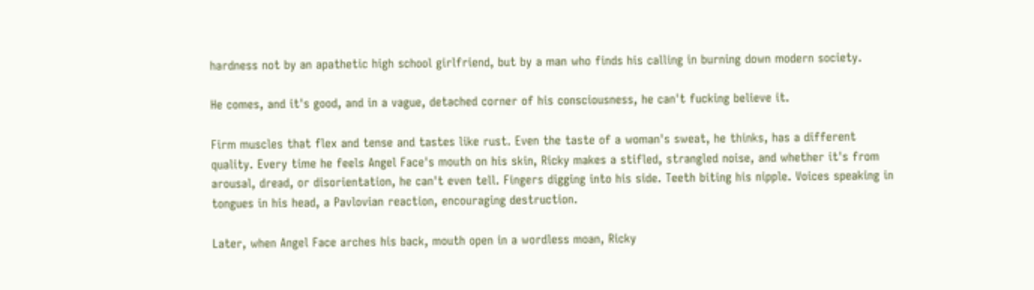hardness not by an apathetic high school girlfriend, but by a man who finds his calling in burning down modern society.

He comes, and it's good, and in a vague, detached corner of his consciousness, he can't fucking believe it.

Firm muscles that flex and tense and tastes like rust. Even the taste of a woman's sweat, he thinks, has a different quality. Every time he feels Angel Face's mouth on his skin, Ricky makes a stifled, strangled noise, and whether it's from arousal, dread, or disorientation, he can't even tell. Fingers digging into his side. Teeth biting his nipple. Voices speaking in tongues in his head, a Pavlovian reaction, encouraging destruction.

Later, when Angel Face arches his back, mouth open in a wordless moan, Ricky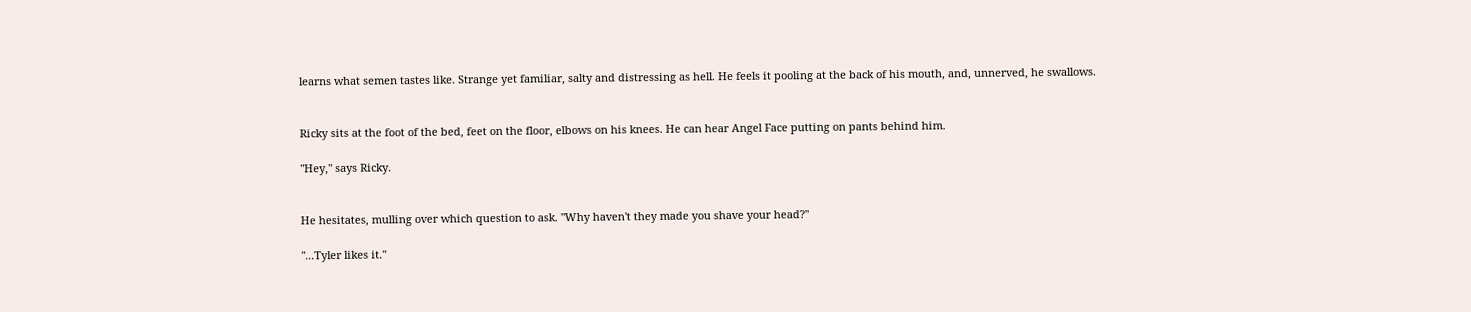learns what semen tastes like. Strange yet familiar, salty and distressing as hell. He feels it pooling at the back of his mouth, and, unnerved, he swallows.


Ricky sits at the foot of the bed, feet on the floor, elbows on his knees. He can hear Angel Face putting on pants behind him.

"Hey," says Ricky.


He hesitates, mulling over which question to ask. "Why haven't they made you shave your head?"

"...Tyler likes it."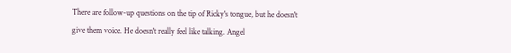There are follow-up questions on the tip of Ricky's tongue, but he doesn't give them voice. He doesn't really feel like talking. Angel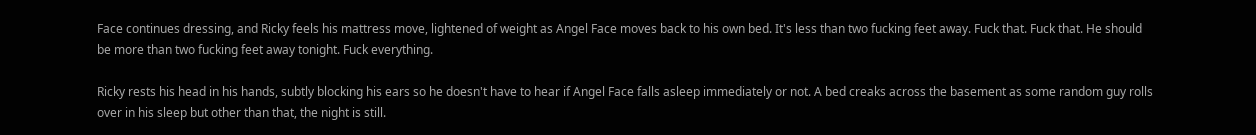Face continues dressing, and Ricky feels his mattress move, lightened of weight as Angel Face moves back to his own bed. It's less than two fucking feet away. Fuck that. Fuck that. He should be more than two fucking feet away tonight. Fuck everything.

Ricky rests his head in his hands, subtly blocking his ears so he doesn't have to hear if Angel Face falls asleep immediately or not. A bed creaks across the basement as some random guy rolls over in his sleep but other than that, the night is still.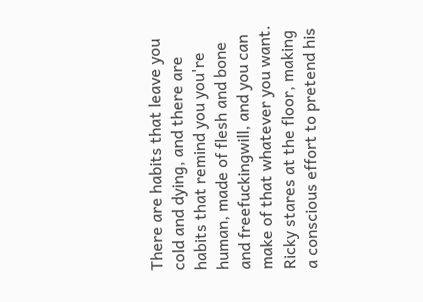There are habits that leave you cold and dying, and there are habits that remind you you're human, made of flesh and bone and freefuckingwill, and you can make of that whatever you want. Ricky stares at the floor, making a conscious effort to pretend his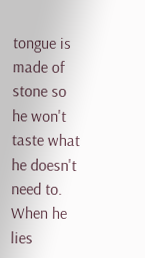tongue is made of stone so he won't taste what he doesn't need to. When he lies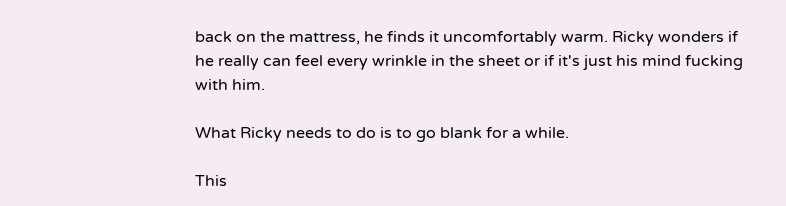back on the mattress, he finds it uncomfortably warm. Ricky wonders if he really can feel every wrinkle in the sheet or if it's just his mind fucking with him.

What Ricky needs to do is to go blank for a while.

This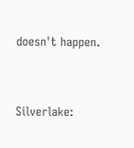doesn't happen.


Silverlake: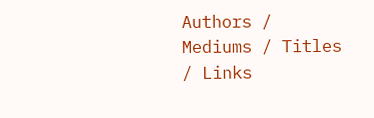Authors / Mediums / Titles / Links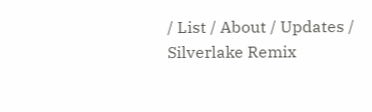/ List / About / Updates / Silverlake Remix